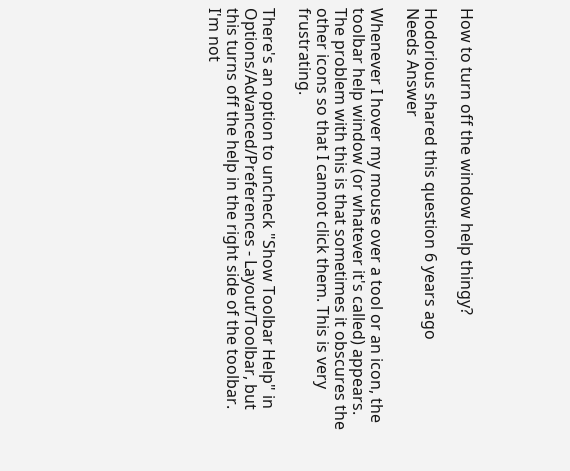How to turn off the window help thingy?

Hodorious shared this question 6 years ago
Needs Answer

Whenever I hover my mouse over a tool or an icon, the toolbar help window (or whatever it's called) appears. The problem with this is that sometimes it obscures the other icons so that I cannot click them. This is very frustrating.

There's an option to uncheck "Show Toolbar Help" in Options/Advanced/Preferences - Layout/Toolbar, but this turns off the help in the right side of the toolbar. I'm not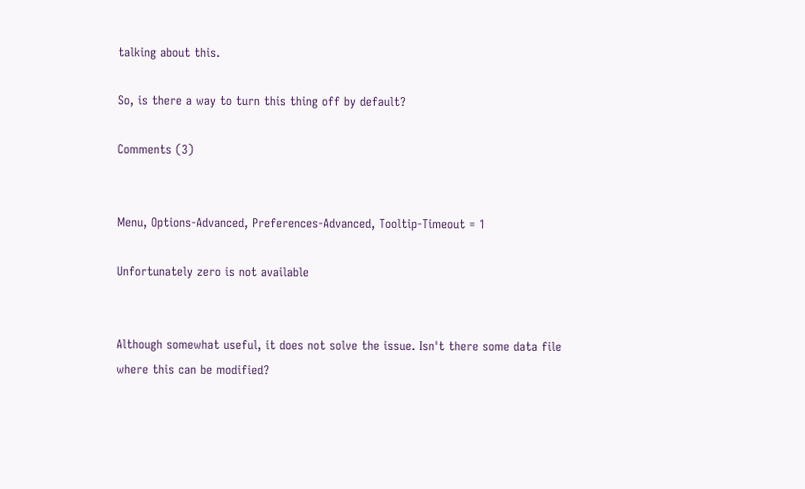talking about this.

So, is there a way to turn this thing off by default?

Comments (3)


Menu, Options-Advanced, Preferences-Advanced, Tooltip-Timeout = 1

Unfortunately zero is not available


Although somewhat useful, it does not solve the issue. Isn't there some data file where this can be modified?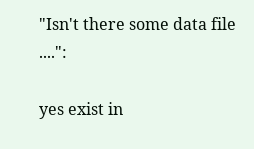"Isn't there some data file ....":

yes exist in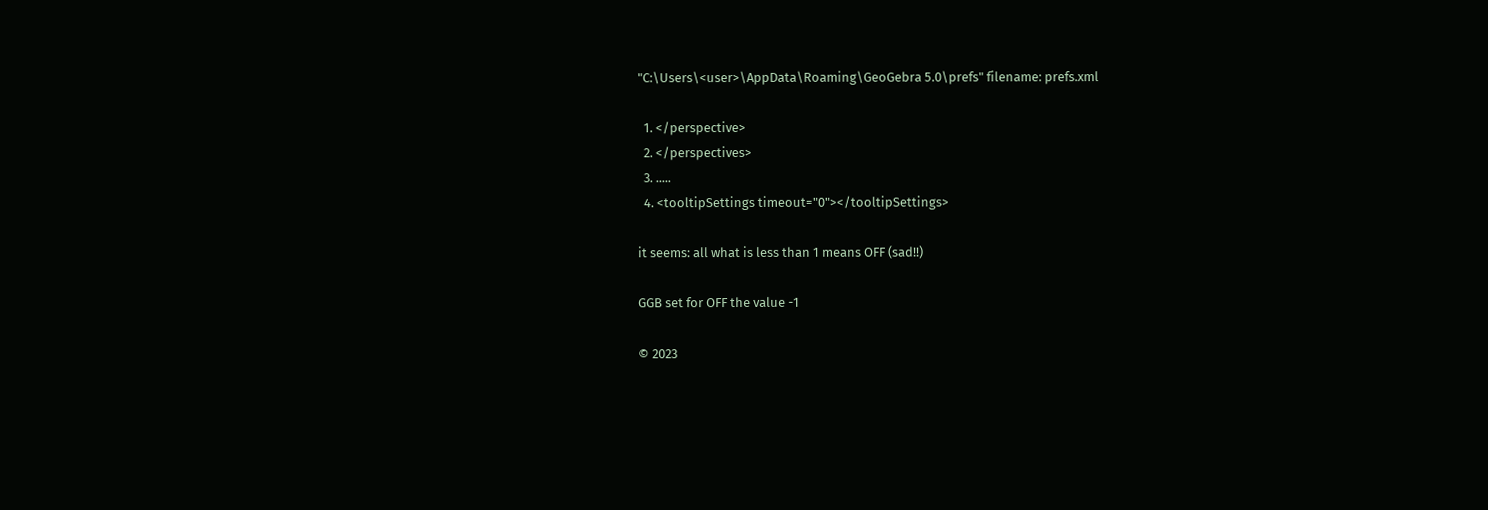"C:\Users\<user>\AppData\Roaming\GeoGebra 5.0\prefs" filename: prefs.xml

  1. </perspective>
  2. </perspectives>
  3. .....
  4. <tooltipSettings timeout="0"></tooltipSettings>

it seems: all what is less than 1 means OFF (sad!!)

GGB set for OFF the value -1

© 2023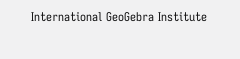International GeoGebra Institute